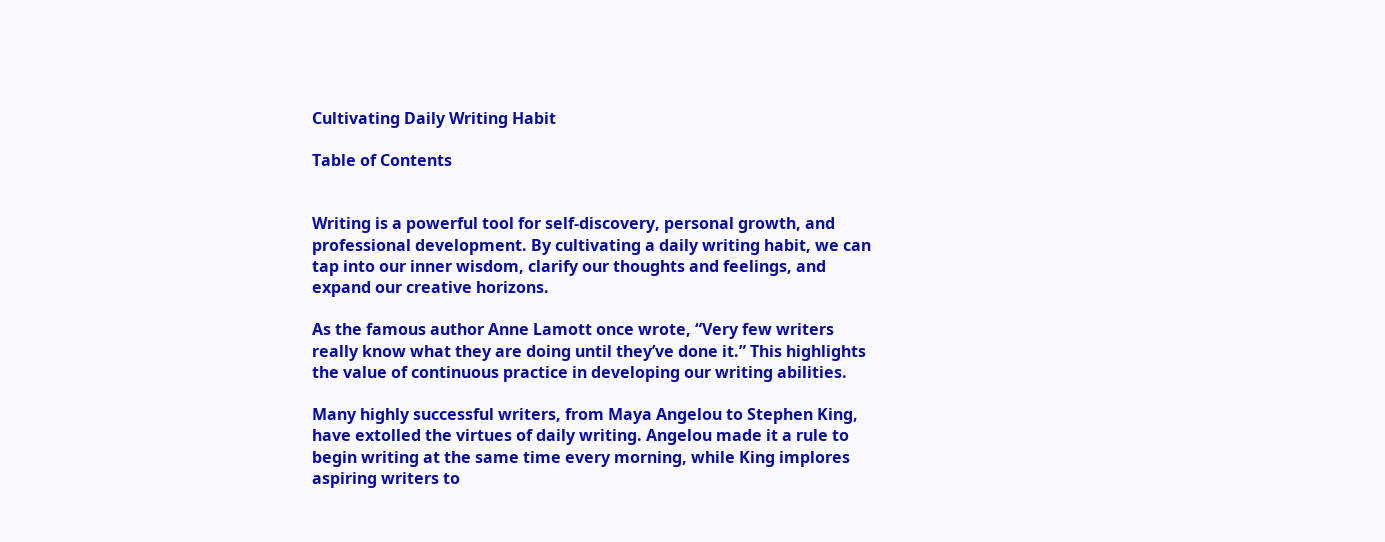Cultivating Daily Writing Habit

Table of Contents


Writing is a powerful tool for self-discovery, personal growth, and professional development. By cultivating a daily writing habit, we can tap into our inner wisdom, clarify our thoughts and feelings, and expand our creative horizons.

As the famous author Anne Lamott once wrote, “Very few writers really know what they are doing until they’ve done it.” This highlights the value of continuous practice in developing our writing abilities.

Many highly successful writers, from Maya Angelou to Stephen King, have extolled the virtues of daily writing. Angelou made it a rule to begin writing at the same time every morning, while King implores aspiring writers to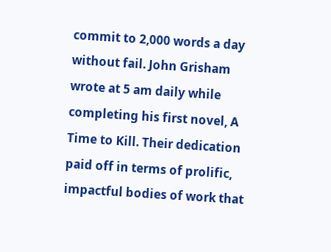commit to 2,000 words a day without fail. John Grisham wrote at 5 am daily while completing his first novel, A Time to Kill. Their dedication paid off in terms of prolific, impactful bodies of work that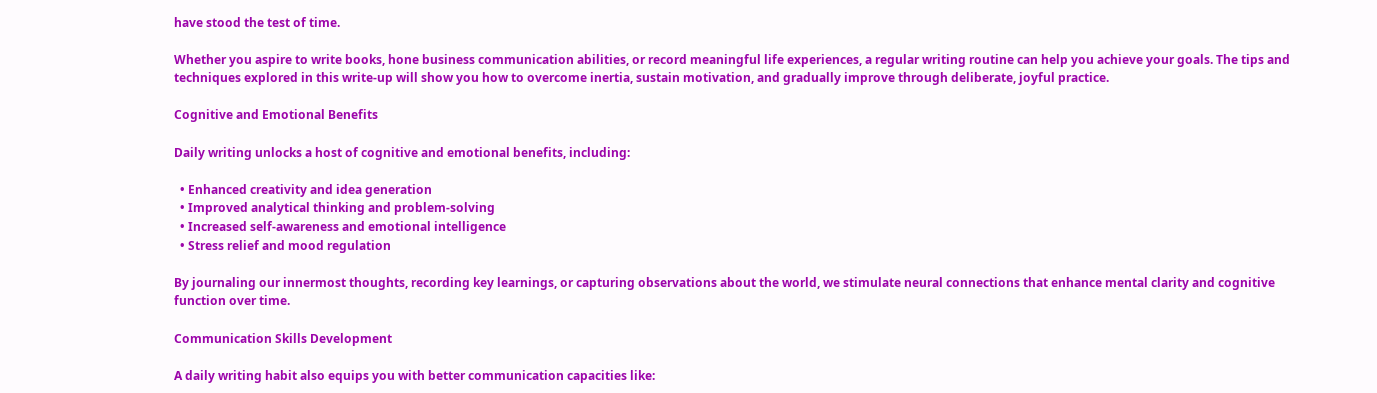have stood the test of time.

Whether you aspire to write books, hone business communication abilities, or record meaningful life experiences, a regular writing routine can help you achieve your goals. The tips and techniques explored in this write-up will show you how to overcome inertia, sustain motivation, and gradually improve through deliberate, joyful practice.

Cognitive and Emotional Benefits

Daily writing unlocks a host of cognitive and emotional benefits, including:

  • Enhanced creativity and idea generation
  • Improved analytical thinking and problem-solving
  • Increased self-awareness and emotional intelligence
  • Stress relief and mood regulation

By journaling our innermost thoughts, recording key learnings, or capturing observations about the world, we stimulate neural connections that enhance mental clarity and cognitive function over time.

Communication Skills Development

A daily writing habit also equips you with better communication capacities like: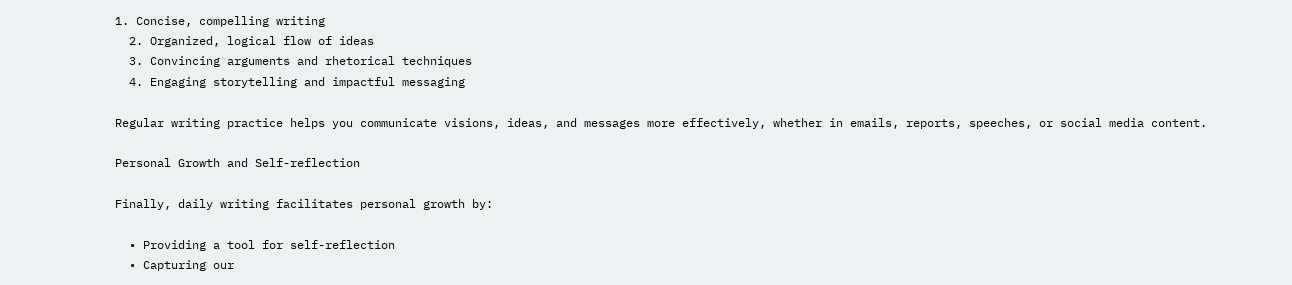1. Concise, compelling writing
  2. Organized, logical flow of ideas
  3. Convincing arguments and rhetorical techniques
  4. Engaging storytelling and impactful messaging

Regular writing practice helps you communicate visions, ideas, and messages more effectively, whether in emails, reports, speeches, or social media content.

Personal Growth and Self-reflection

Finally, daily writing facilitates personal growth by:

  • Providing a tool for self-reflection
  • Capturing our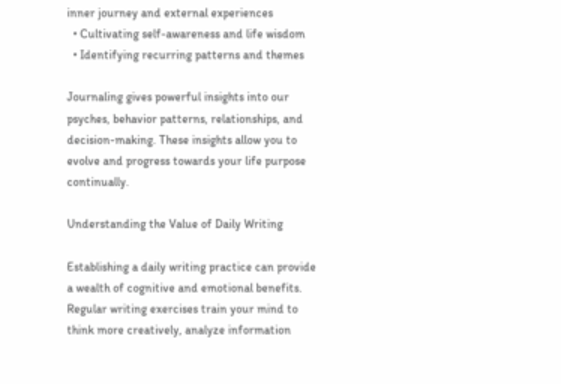inner journey and external experiences
  • Cultivating self-awareness and life wisdom
  • Identifying recurring patterns and themes

Journaling gives powerful insights into our psyches, behavior patterns, relationships, and decision-making. These insights allow you to evolve and progress towards your life purpose continually.

Understanding the Value of Daily Writing

Establishing a daily writing practice can provide a wealth of cognitive and emotional benefits. Regular writing exercises train your mind to think more creatively, analyze information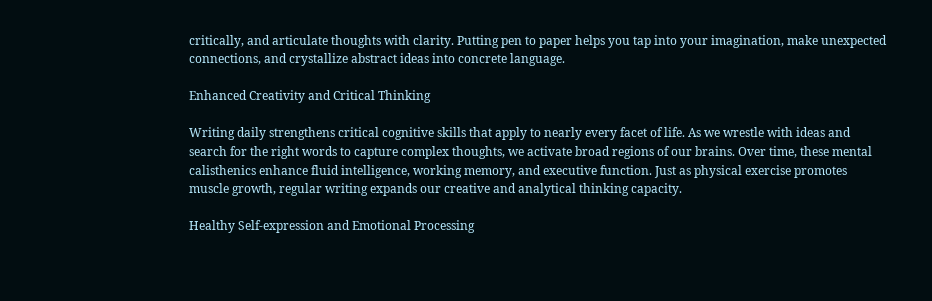critically, and articulate thoughts with clarity. Putting pen to paper helps you tap into your imagination, make unexpected connections, and crystallize abstract ideas into concrete language.

Enhanced Creativity and Critical Thinking

Writing daily strengthens critical cognitive skills that apply to nearly every facet of life. As we wrestle with ideas and search for the right words to capture complex thoughts, we activate broad regions of our brains. Over time, these mental calisthenics enhance fluid intelligence, working memory, and executive function. Just as physical exercise promotes muscle growth, regular writing expands our creative and analytical thinking capacity.

Healthy Self-expression and Emotional Processing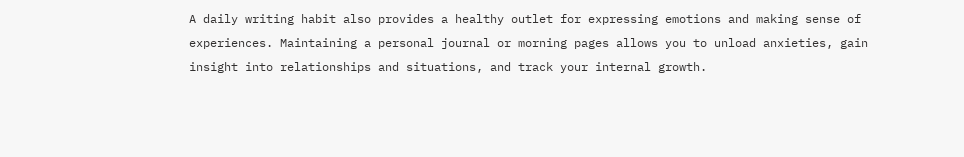A daily writing habit also provides a healthy outlet for expressing emotions and making sense of experiences. Maintaining a personal journal or morning pages allows you to unload anxieties, gain insight into relationships and situations, and track your internal growth.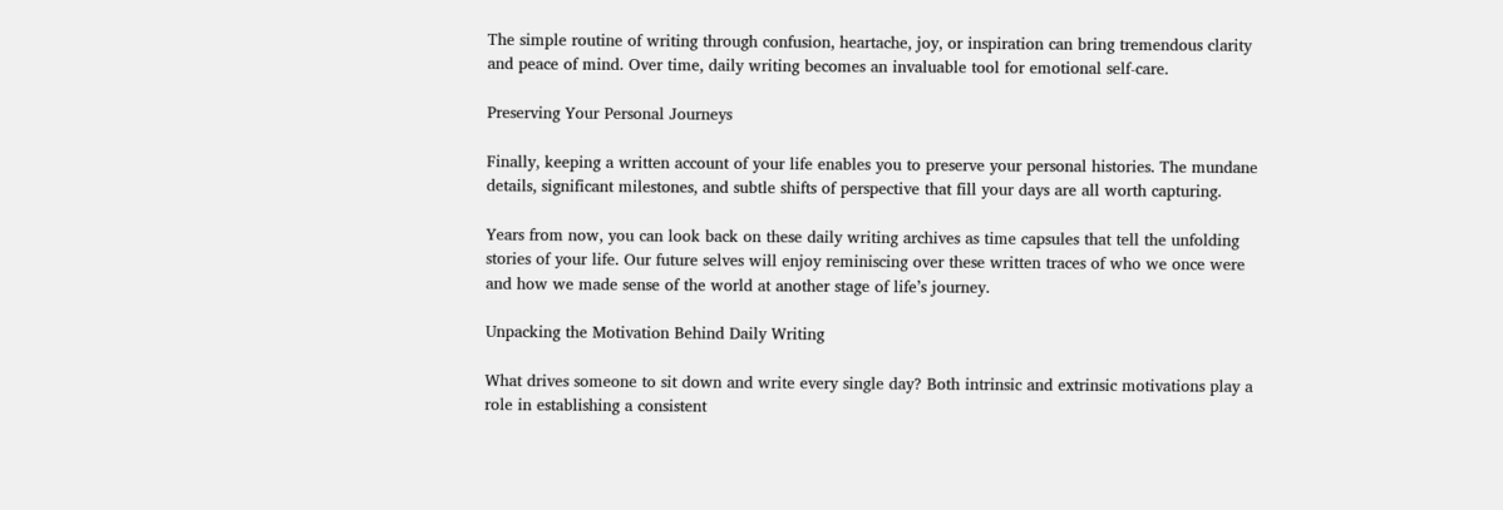The simple routine of writing through confusion, heartache, joy, or inspiration can bring tremendous clarity and peace of mind. Over time, daily writing becomes an invaluable tool for emotional self-care.

Preserving Your Personal Journeys

Finally, keeping a written account of your life enables you to preserve your personal histories. The mundane details, significant milestones, and subtle shifts of perspective that fill your days are all worth capturing.

Years from now, you can look back on these daily writing archives as time capsules that tell the unfolding stories of your life. Our future selves will enjoy reminiscing over these written traces of who we once were and how we made sense of the world at another stage of life’s journey.

Unpacking the Motivation Behind Daily Writing

What drives someone to sit down and write every single day? Both intrinsic and extrinsic motivations play a role in establishing a consistent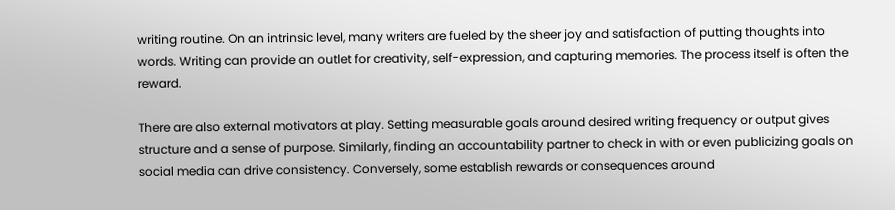writing routine. On an intrinsic level, many writers are fueled by the sheer joy and satisfaction of putting thoughts into words. Writing can provide an outlet for creativity, self-expression, and capturing memories. The process itself is often the reward.

There are also external motivators at play. Setting measurable goals around desired writing frequency or output gives structure and a sense of purpose. Similarly, finding an accountability partner to check in with or even publicizing goals on social media can drive consistency. Conversely, some establish rewards or consequences around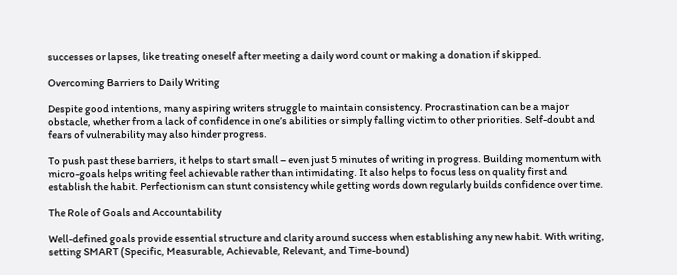successes or lapses, like treating oneself after meeting a daily word count or making a donation if skipped.

Overcoming Barriers to Daily Writing

Despite good intentions, many aspiring writers struggle to maintain consistency. Procrastination can be a major obstacle, whether from a lack of confidence in one’s abilities or simply falling victim to other priorities. Self-doubt and fears of vulnerability may also hinder progress.

To push past these barriers, it helps to start small – even just 5 minutes of writing in progress. Building momentum with micro-goals helps writing feel achievable rather than intimidating. It also helps to focus less on quality first and establish the habit. Perfectionism can stunt consistency while getting words down regularly builds confidence over time.

The Role of Goals and Accountability

Well-defined goals provide essential structure and clarity around success when establishing any new habit. With writing, setting SMART (Specific, Measurable, Achievable, Relevant, and Time-bound)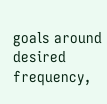goals around desired frequency,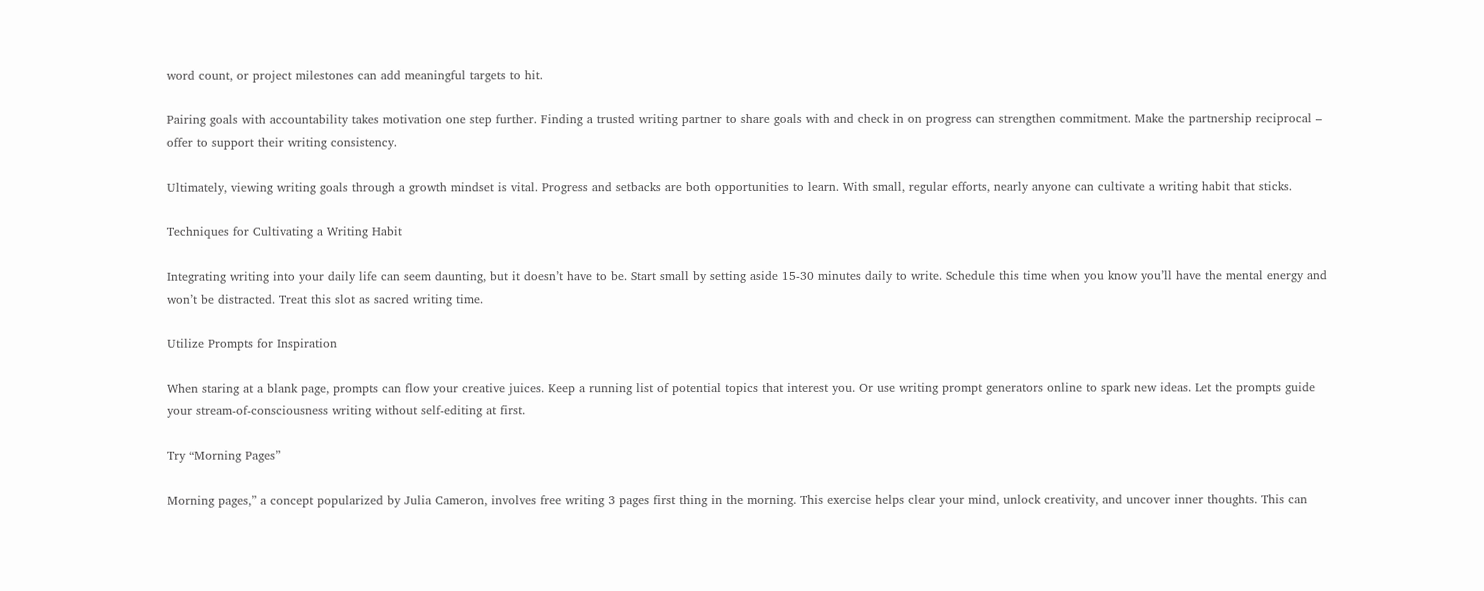word count, or project milestones can add meaningful targets to hit.

Pairing goals with accountability takes motivation one step further. Finding a trusted writing partner to share goals with and check in on progress can strengthen commitment. Make the partnership reciprocal – offer to support their writing consistency.

Ultimately, viewing writing goals through a growth mindset is vital. Progress and setbacks are both opportunities to learn. With small, regular efforts, nearly anyone can cultivate a writing habit that sticks.

Techniques for Cultivating a Writing Habit

Integrating writing into your daily life can seem daunting, but it doesn’t have to be. Start small by setting aside 15-30 minutes daily to write. Schedule this time when you know you’ll have the mental energy and won’t be distracted. Treat this slot as sacred writing time.

Utilize Prompts for Inspiration

When staring at a blank page, prompts can flow your creative juices. Keep a running list of potential topics that interest you. Or use writing prompt generators online to spark new ideas. Let the prompts guide your stream-of-consciousness writing without self-editing at first.

Try “Morning Pages”

Morning pages,” a concept popularized by Julia Cameron, involves free writing 3 pages first thing in the morning. This exercise helps clear your mind, unlock creativity, and uncover inner thoughts. This can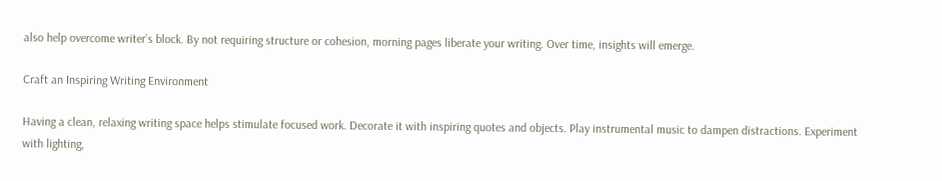also help overcome writer’s block. By not requiring structure or cohesion, morning pages liberate your writing. Over time, insights will emerge.

Craft an Inspiring Writing Environment

Having a clean, relaxing writing space helps stimulate focused work. Decorate it with inspiring quotes and objects. Play instrumental music to dampen distractions. Experiment with lighting,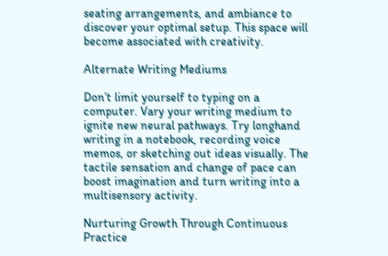seating arrangements, and ambiance to discover your optimal setup. This space will become associated with creativity.

Alternate Writing Mediums

Don’t limit yourself to typing on a computer. Vary your writing medium to ignite new neural pathways. Try longhand writing in a notebook, recording voice memos, or sketching out ideas visually. The tactile sensation and change of pace can boost imagination and turn writing into a multisensory activity.

Nurturing Growth Through Continuous Practice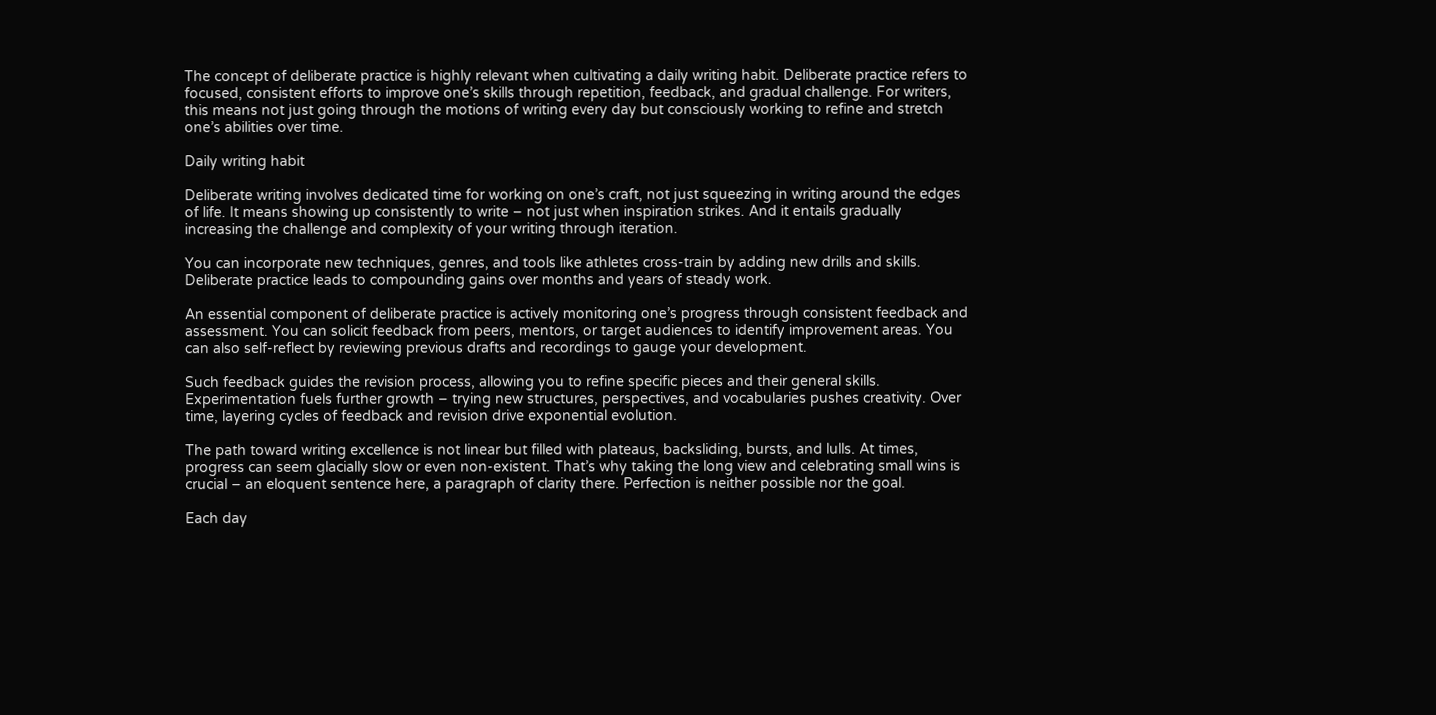The concept of deliberate practice is highly relevant when cultivating a daily writing habit. Deliberate practice refers to focused, consistent efforts to improve one’s skills through repetition, feedback, and gradual challenge. For writers, this means not just going through the motions of writing every day but consciously working to refine and stretch one’s abilities over time.

Daily writing habit

Deliberate writing involves dedicated time for working on one’s craft, not just squeezing in writing around the edges of life. It means showing up consistently to write – not just when inspiration strikes. And it entails gradually increasing the challenge and complexity of your writing through iteration.

You can incorporate new techniques, genres, and tools like athletes cross-train by adding new drills and skills. Deliberate practice leads to compounding gains over months and years of steady work.

An essential component of deliberate practice is actively monitoring one’s progress through consistent feedback and assessment. You can solicit feedback from peers, mentors, or target audiences to identify improvement areas. You can also self-reflect by reviewing previous drafts and recordings to gauge your development.

Such feedback guides the revision process, allowing you to refine specific pieces and their general skills. Experimentation fuels further growth – trying new structures, perspectives, and vocabularies pushes creativity. Over time, layering cycles of feedback and revision drive exponential evolution.

The path toward writing excellence is not linear but filled with plateaus, backsliding, bursts, and lulls. At times, progress can seem glacially slow or even non-existent. That’s why taking the long view and celebrating small wins is crucial – an eloquent sentence here, a paragraph of clarity there. Perfection is neither possible nor the goal.

Each day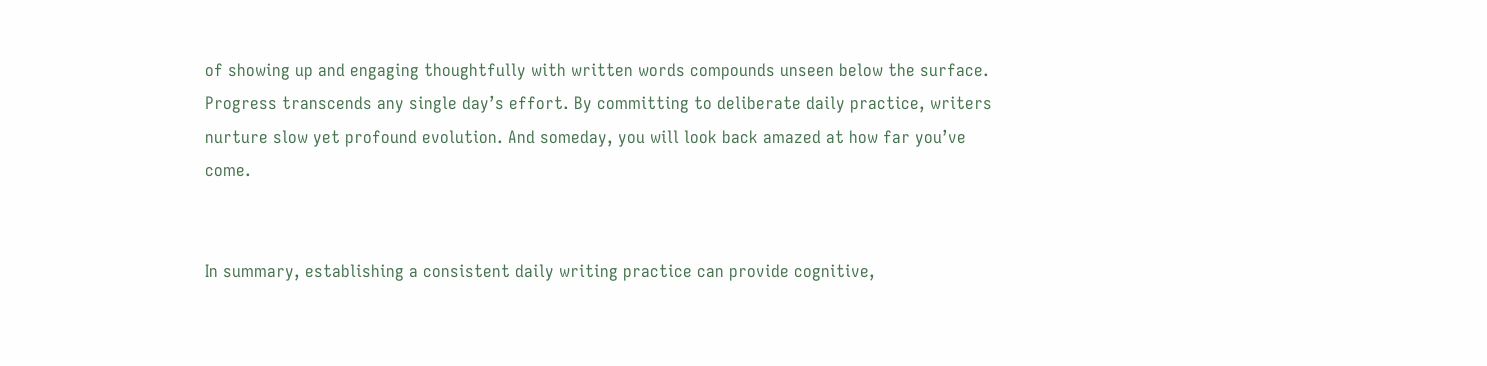of showing up and engaging thoughtfully with written words compounds unseen below the surface. Progress transcends any single day’s effort. By committing to deliberate daily practice, writers nurture slow yet profound evolution. And someday, you will look back amazed at how far you’ve come.


In summary, establishing a consistent daily writing practice can provide cognitive,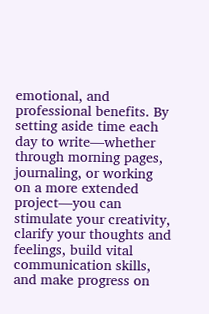emotional, and professional benefits. By setting aside time each day to write—whether through morning pages, journaling, or working on a more extended project—you can stimulate your creativity, clarify your thoughts and feelings, build vital communication skills, and make progress on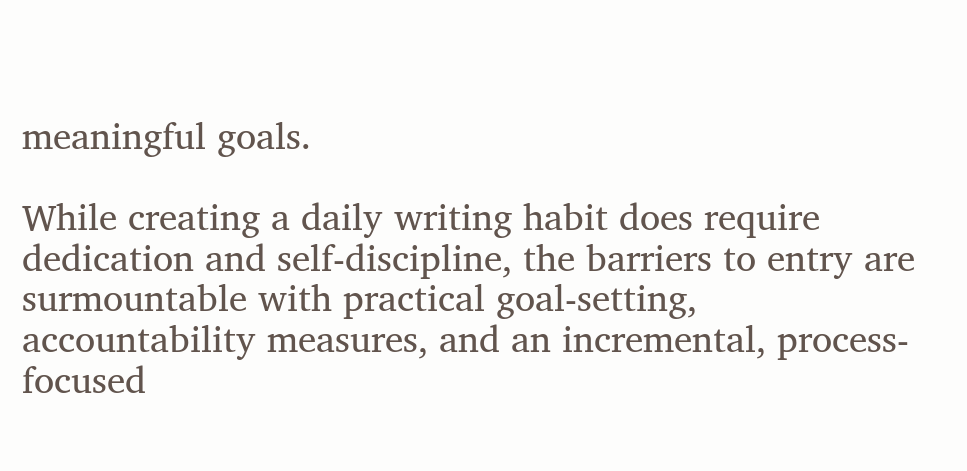meaningful goals.

While creating a daily writing habit does require dedication and self-discipline, the barriers to entry are surmountable with practical goal-setting, accountability measures, and an incremental, process-focused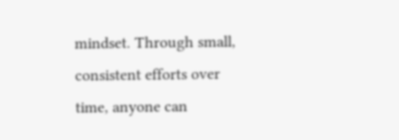mindset. Through small, consistent efforts over time, anyone can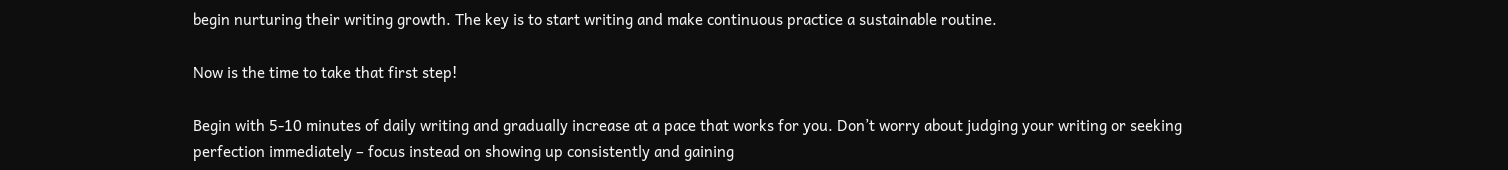begin nurturing their writing growth. The key is to start writing and make continuous practice a sustainable routine.

Now is the time to take that first step!

Begin with 5-10 minutes of daily writing and gradually increase at a pace that works for you. Don’t worry about judging your writing or seeking perfection immediately – focus instead on showing up consistently and gaining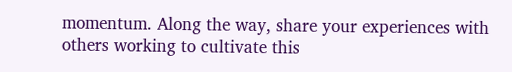momentum. Along the way, share your experiences with others working to cultivate this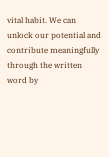vital habit. We can unlock our potential and contribute meaningfully through the written word by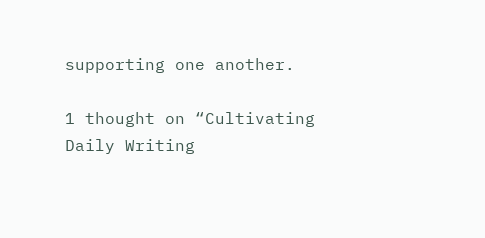supporting one another.

1 thought on “Cultivating Daily Writing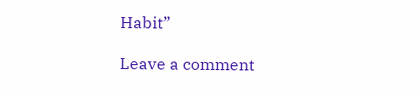Habit”

Leave a comment